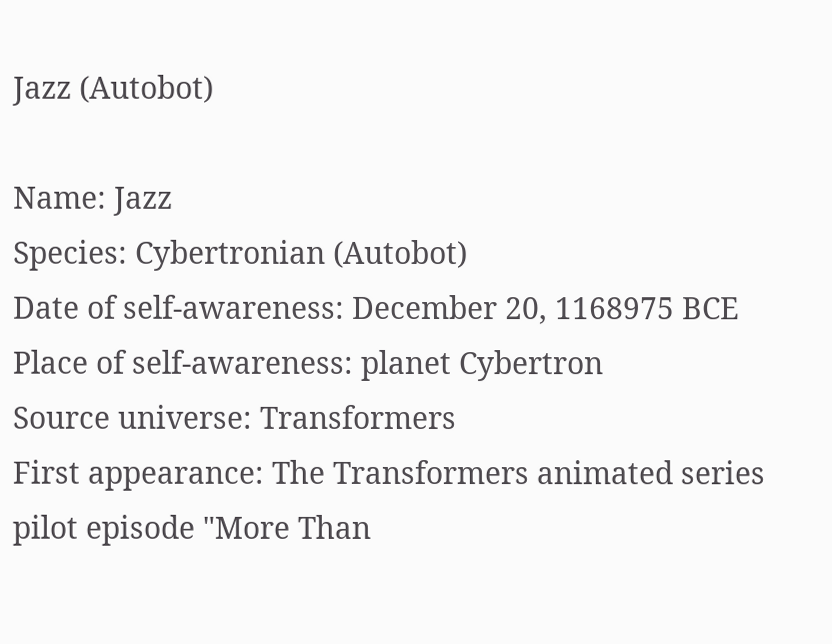Jazz (Autobot)

Name: Jazz
Species: Cybertronian (Autobot)
Date of self-awareness: December 20, 1168975 BCE
Place of self-awareness: planet Cybertron
Source universe: Transformers
First appearance: The Transformers animated series pilot episode "More Than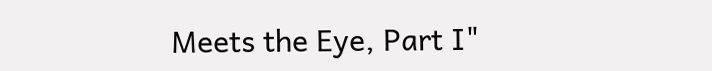Meets the Eye, Part I"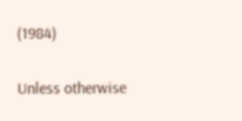(1984)

Unless otherwise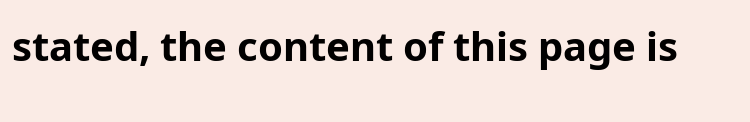stated, the content of this page is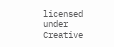licensed under Creative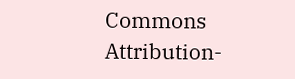Commons Attribution-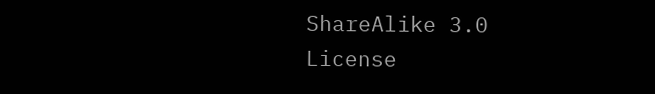ShareAlike 3.0 License